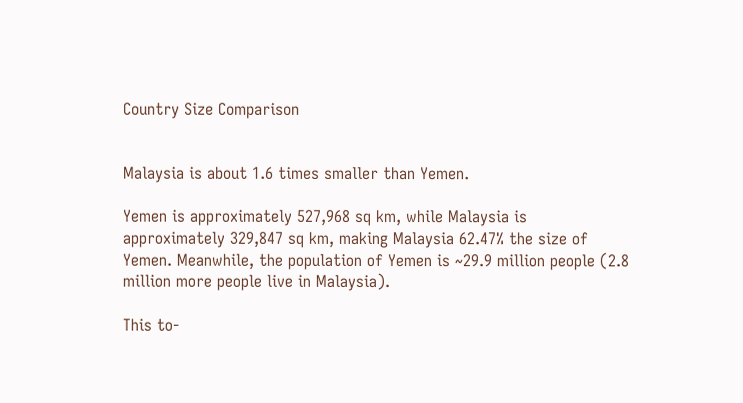Country Size Comparison


Malaysia is about 1.6 times smaller than Yemen.

Yemen is approximately 527,968 sq km, while Malaysia is approximately 329,847 sq km, making Malaysia 62.47% the size of Yemen. Meanwhile, the population of Yemen is ~29.9 million people (2.8 million more people live in Malaysia).

This to-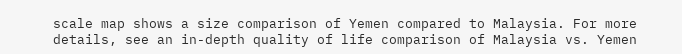scale map shows a size comparison of Yemen compared to Malaysia. For more details, see an in-depth quality of life comparison of Malaysia vs. Yemen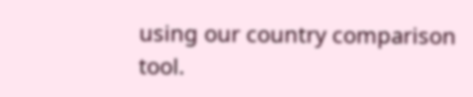using our country comparison tool.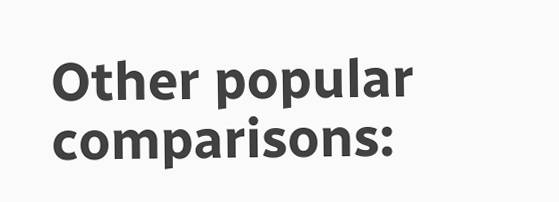Other popular comparisons: